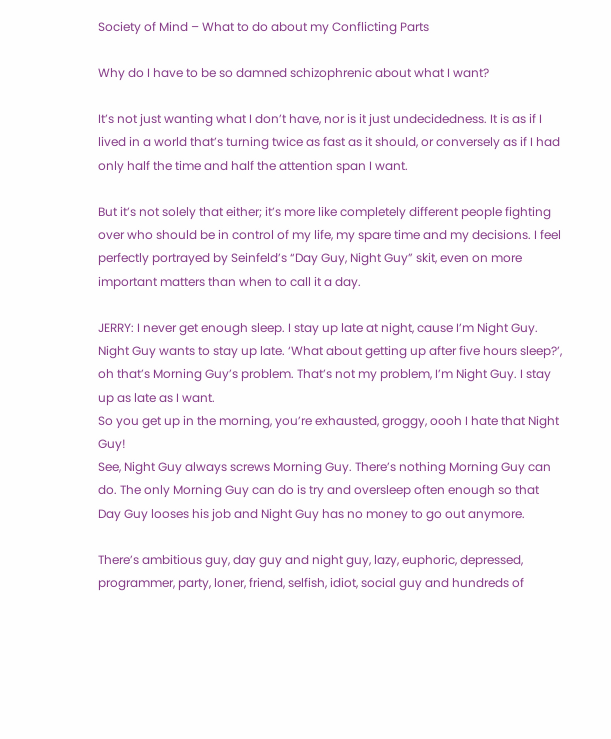Society of Mind – What to do about my Conflicting Parts

Why do I have to be so damned schizophrenic about what I want?

It’s not just wanting what I don’t have, nor is it just undecidedness. It is as if I lived in a world that’s turning twice as fast as it should, or conversely as if I had only half the time and half the attention span I want.

But it’s not solely that either; it’s more like completely different people fighting over who should be in control of my life, my spare time and my decisions. I feel perfectly portrayed by Seinfeld’s “Day Guy, Night Guy” skit, even on more important matters than when to call it a day.

JERRY: I never get enough sleep. I stay up late at night, cause I’m Night Guy. Night Guy wants to stay up late. ‘What about getting up after five hours sleep?’, oh that’s Morning Guy’s problem. That’s not my problem, I’m Night Guy. I stay up as late as I want.
So you get up in the morning, you’re exhausted, groggy, oooh I hate that Night Guy!
See, Night Guy always screws Morning Guy. There’s nothing Morning Guy can do. The only Morning Guy can do is try and oversleep often enough so that Day Guy looses his job and Night Guy has no money to go out anymore.

There’s ambitious guy, day guy and night guy, lazy, euphoric, depressed, programmer, party, loner, friend, selfish, idiot, social guy and hundreds of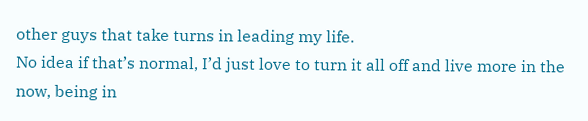other guys that take turns in leading my life.
No idea if that’s normal, I’d just love to turn it all off and live more in the now, being in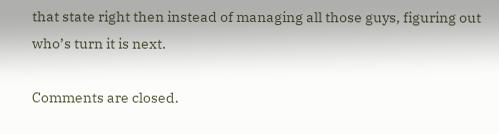that state right then instead of managing all those guys, figuring out who’s turn it is next.

Comments are closed.